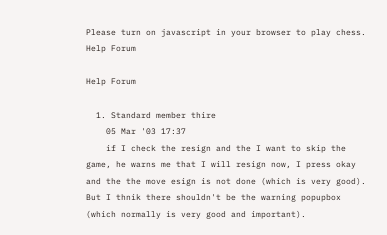Please turn on javascript in your browser to play chess.
Help Forum

Help Forum

  1. Standard member thire
    05 Mar '03 17:37
    if I check the resign and the I want to skip the game, he warns me that I will resign now, I press okay and the the move esign is not done (which is very good). But I thnik there shouldn't be the warning popupbox (which normally is very good and important).